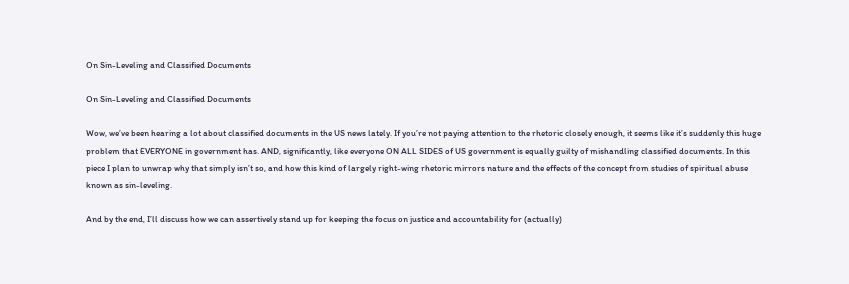On Sin-Leveling and Classified Documents

On Sin-Leveling and Classified Documents

Wow, we’ve been hearing a lot about classified documents in the US news lately. If you’re not paying attention to the rhetoric closely enough, it seems like it’s suddenly this huge problem that EVERYONE in government has. AND, significantly, like everyone ON ALL SIDES of US government is equally guilty of mishandling classified documents. In this piece I plan to unwrap why that simply isn’t so, and how this kind of largely right-wing rhetoric mirrors nature and the effects of the concept from studies of spiritual abuse known as sin-leveling.

And by the end, I’ll discuss how we can assertively stand up for keeping the focus on justice and accountability for (actually)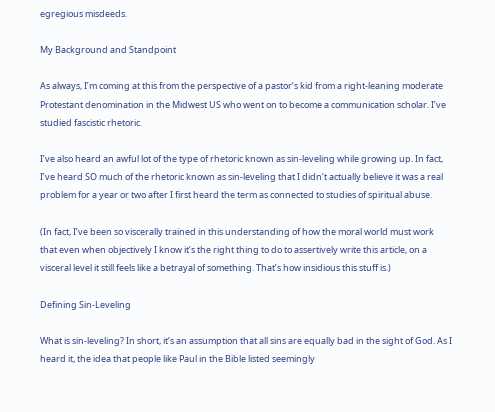egregious misdeeds.

My Background and Standpoint

As always, I’m coming at this from the perspective of a pastor’s kid from a right-leaning moderate Protestant denomination in the Midwest US who went on to become a communication scholar. I’ve studied fascistic rhetoric.

I’ve also heard an awful lot of the type of rhetoric known as sin-leveling while growing up. In fact, I’ve heard SO much of the rhetoric known as sin-leveling that I didn’t actually believe it was a real problem for a year or two after I first heard the term as connected to studies of spiritual abuse.

(In fact, I’ve been so viscerally trained in this understanding of how the moral world must work that even when objectively I know it’s the right thing to do to assertively write this article, on a visceral level it still feels like a betrayal of something. That’s how insidious this stuff is.)

Defining Sin-Leveling

What is sin-leveling? In short, it’s an assumption that all sins are equally bad in the sight of God. As I heard it, the idea that people like Paul in the Bible listed seemingly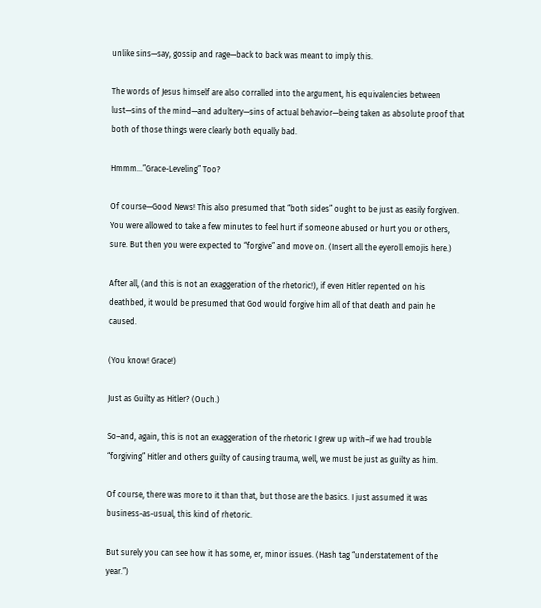unlike sins—say, gossip and rage—back to back was meant to imply this.

The words of Jesus himself are also corralled into the argument, his equivalencies between lust—sins of the mind—and adultery—sins of actual behavior—being taken as absolute proof that both of those things were clearly both equally bad.

Hmmm…”Grace-Leveling” Too?

Of course—Good News! This also presumed that “both sides” ought to be just as easily forgiven. You were allowed to take a few minutes to feel hurt if someone abused or hurt you or others, sure. But then you were expected to “forgive” and move on. (Insert all the eyeroll emojis here.)

After all, (and this is not an exaggeration of the rhetoric!), if even Hitler repented on his deathbed, it would be presumed that God would forgive him all of that death and pain he caused.

(You know! Grace!)

Just as Guilty as Hitler? (Ouch.)

So–and, again, this is not an exaggeration of the rhetoric I grew up with–if we had trouble “forgiving” Hitler and others guilty of causing trauma, well, we must be just as guilty as him.

Of course, there was more to it than that, but those are the basics. I just assumed it was business-as-usual, this kind of rhetoric.

But surely you can see how it has some, er, minor issues. (Hash tag “understatement of the year.”)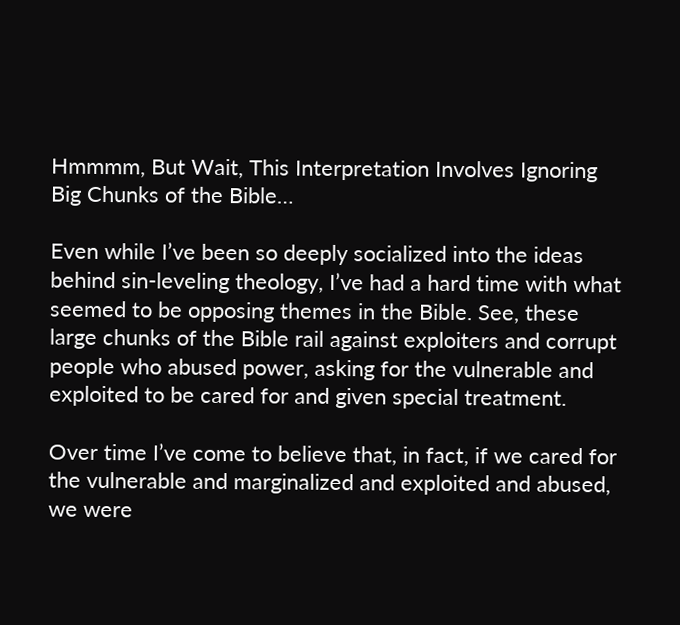Hmmmm, But Wait, This Interpretation Involves Ignoring Big Chunks of the Bible…

Even while I’ve been so deeply socialized into the ideas behind sin-leveling theology, I’ve had a hard time with what seemed to be opposing themes in the Bible. See, these large chunks of the Bible rail against exploiters and corrupt people who abused power, asking for the vulnerable and exploited to be cared for and given special treatment.

Over time I’ve come to believe that, in fact, if we cared for the vulnerable and marginalized and exploited and abused, we were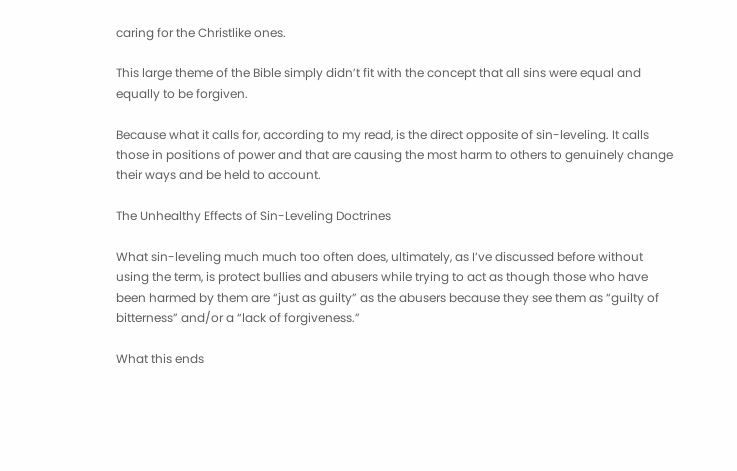caring for the Christlike ones.

This large theme of the Bible simply didn’t fit with the concept that all sins were equal and equally to be forgiven.

Because what it calls for, according to my read, is the direct opposite of sin-leveling. It calls those in positions of power and that are causing the most harm to others to genuinely change their ways and be held to account.

The Unhealthy Effects of Sin-Leveling Doctrines

What sin-leveling much much too often does, ultimately, as I’ve discussed before without using the term, is protect bullies and abusers while trying to act as though those who have been harmed by them are “just as guilty” as the abusers because they see them as “guilty of bitterness” and/or a “lack of forgiveness.”

What this ends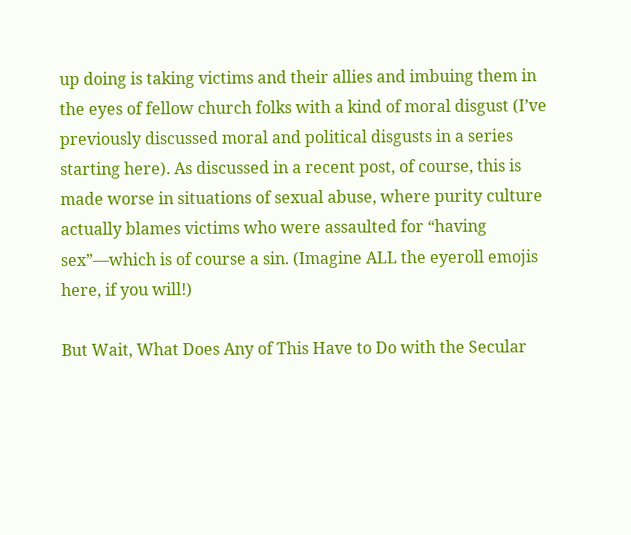up doing is taking victims and their allies and imbuing them in the eyes of fellow church folks with a kind of moral disgust (I’ve previously discussed moral and political disgusts in a series starting here). As discussed in a recent post, of course, this is made worse in situations of sexual abuse, where purity culture actually blames victims who were assaulted for “having sex”—which is of course a sin. (Imagine ALL the eyeroll emojis here, if you will!)

But Wait, What Does Any of This Have to Do with the Secular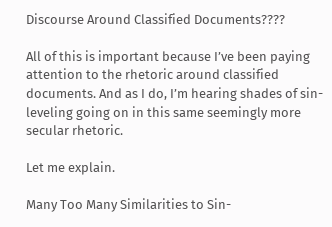Discourse Around Classified Documents????

All of this is important because I’ve been paying attention to the rhetoric around classified documents. And as I do, I’m hearing shades of sin-leveling going on in this same seemingly more secular rhetoric.

Let me explain.

Many Too Many Similarities to Sin-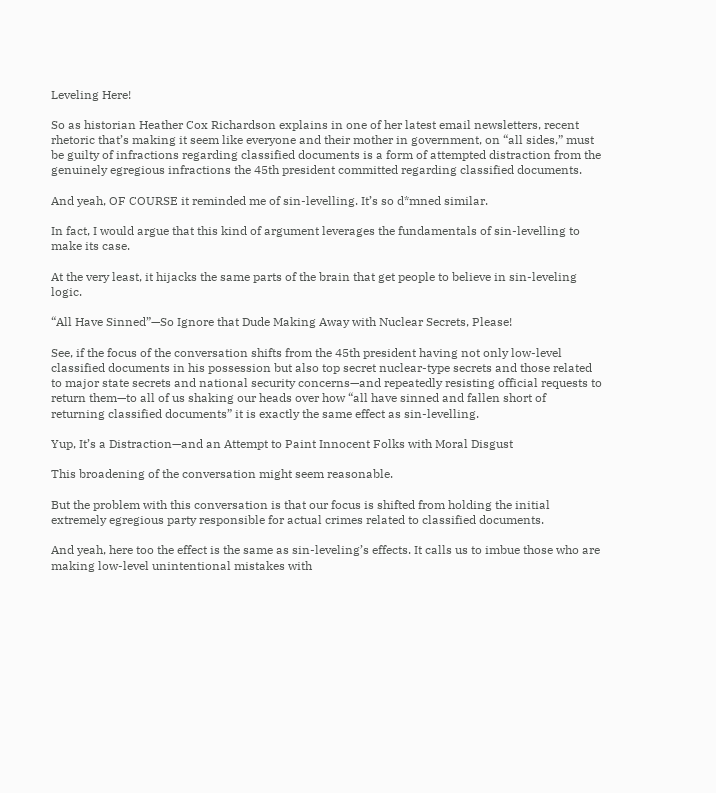Leveling Here!

So as historian Heather Cox Richardson explains in one of her latest email newsletters, recent rhetoric that’s making it seem like everyone and their mother in government, on “all sides,” must be guilty of infractions regarding classified documents is a form of attempted distraction from the genuinely egregious infractions the 45th president committed regarding classified documents.

And yeah, OF COURSE it reminded me of sin-levelling. It’s so d*mned similar.

In fact, I would argue that this kind of argument leverages the fundamentals of sin-levelling to make its case.

At the very least, it hijacks the same parts of the brain that get people to believe in sin-leveling logic.

“All Have Sinned”—So Ignore that Dude Making Away with Nuclear Secrets, Please!

See, if the focus of the conversation shifts from the 45th president having not only low-level classified documents in his possession but also top secret nuclear-type secrets and those related to major state secrets and national security concerns—and repeatedly resisting official requests to return them—to all of us shaking our heads over how “all have sinned and fallen short of returning classified documents” it is exactly the same effect as sin-levelling.

Yup, It’s a Distraction—and an Attempt to Paint Innocent Folks with Moral Disgust

This broadening of the conversation might seem reasonable.

But the problem with this conversation is that our focus is shifted from holding the initial extremely egregious party responsible for actual crimes related to classified documents.

And yeah, here too the effect is the same as sin-leveling’s effects. It calls us to imbue those who are making low-level unintentional mistakes with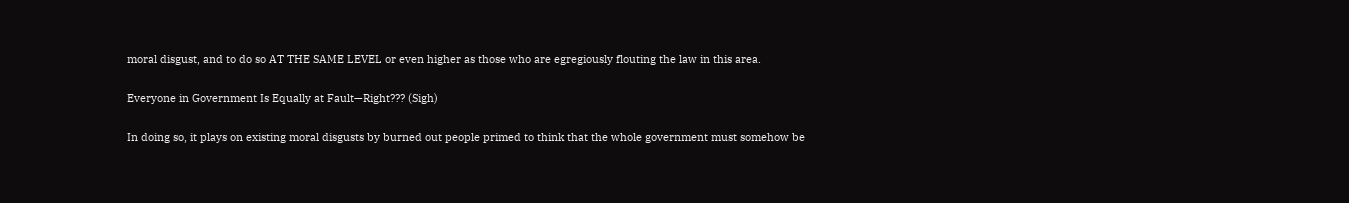moral disgust, and to do so AT THE SAME LEVEL or even higher as those who are egregiously flouting the law in this area.

Everyone in Government Is Equally at Fault—Right??? (Sigh)

In doing so, it plays on existing moral disgusts by burned out people primed to think that the whole government must somehow be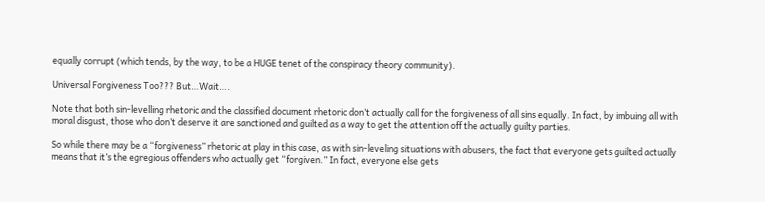equally corrupt (which tends, by the way, to be a HUGE tenet of the conspiracy theory community).

Universal Forgiveness Too??? But…Wait….

Note that both sin-levelling rhetoric and the classified document rhetoric don’t actually call for the forgiveness of all sins equally. In fact, by imbuing all with moral disgust, those who don’t deserve it are sanctioned and guilted as a way to get the attention off the actually guilty parties.

So while there may be a “forgiveness” rhetoric at play in this case, as with sin-leveling situations with abusers, the fact that everyone gets guilted actually means that it’s the egregious offenders who actually get “forgiven.” In fact, everyone else gets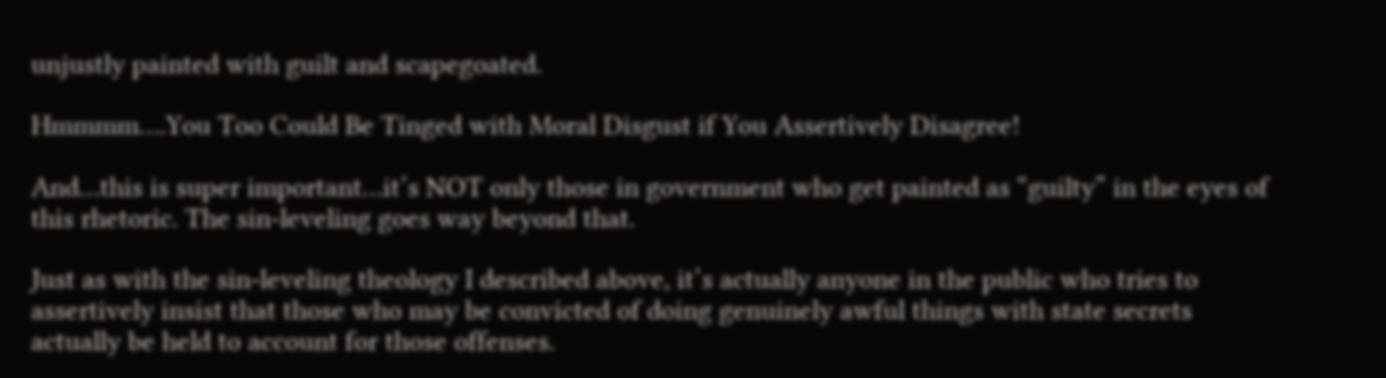unjustly painted with guilt and scapegoated.

Hmmmm….You Too Could Be Tinged with Moral Disgust if You Assertively Disagree!

And…this is super important…it’s NOT only those in government who get painted as “guilty” in the eyes of this rhetoric. The sin-leveling goes way beyond that.

Just as with the sin-leveling theology I described above, it’s actually anyone in the public who tries to assertively insist that those who may be convicted of doing genuinely awful things with state secrets actually be held to account for those offenses.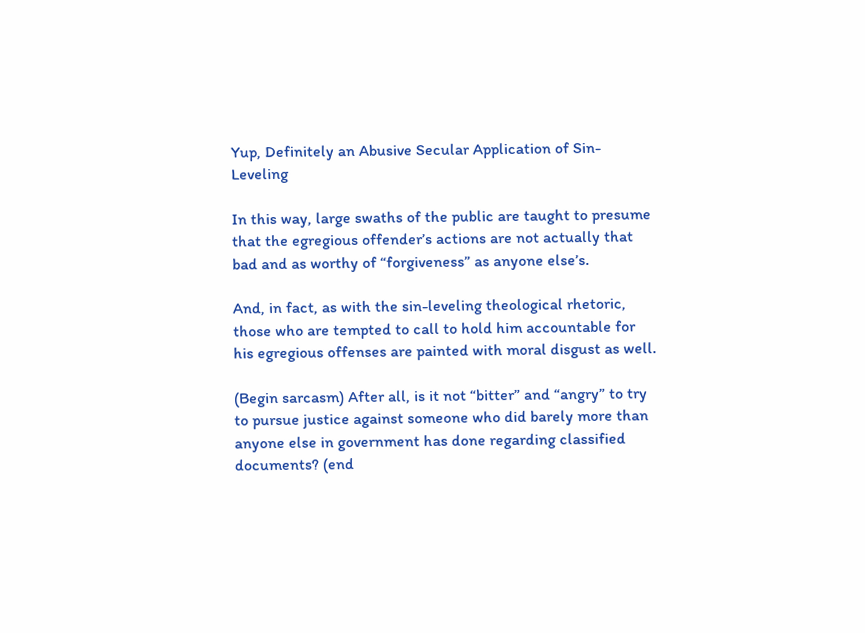Yup, Definitely an Abusive Secular Application of Sin-Leveling

In this way, large swaths of the public are taught to presume that the egregious offender’s actions are not actually that bad and as worthy of “forgiveness” as anyone else’s.

And, in fact, as with the sin-leveling theological rhetoric, those who are tempted to call to hold him accountable for his egregious offenses are painted with moral disgust as well.

(Begin sarcasm) After all, is it not “bitter” and “angry” to try to pursue justice against someone who did barely more than anyone else in government has done regarding classified documents? (end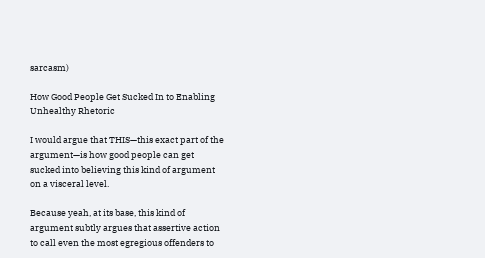sarcasm)

How Good People Get Sucked In to Enabling Unhealthy Rhetoric

I would argue that THIS—this exact part of the argument—is how good people can get sucked into believing this kind of argument on a visceral level.

Because yeah, at its base, this kind of argument subtly argues that assertive action to call even the most egregious offenders to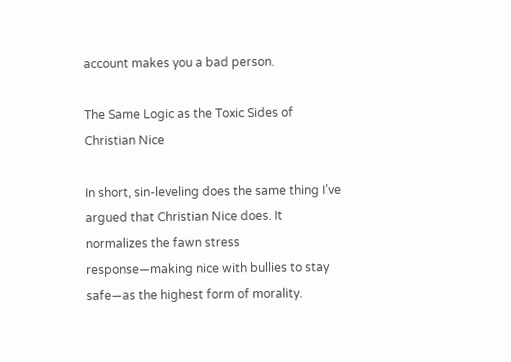account makes you a bad person.

The Same Logic as the Toxic Sides of Christian Nice

In short, sin-leveling does the same thing I’ve argued that Christian Nice does. It normalizes the fawn stress response—making nice with bullies to stay safe—as the highest form of morality.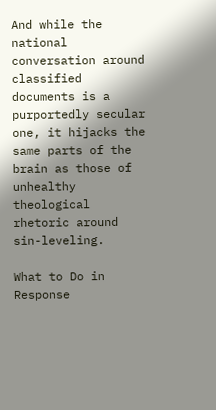And while the national conversation around classified documents is a purportedly secular one, it hijacks the same parts of the brain as those of unhealthy theological rhetoric around sin-leveling.

What to Do in Response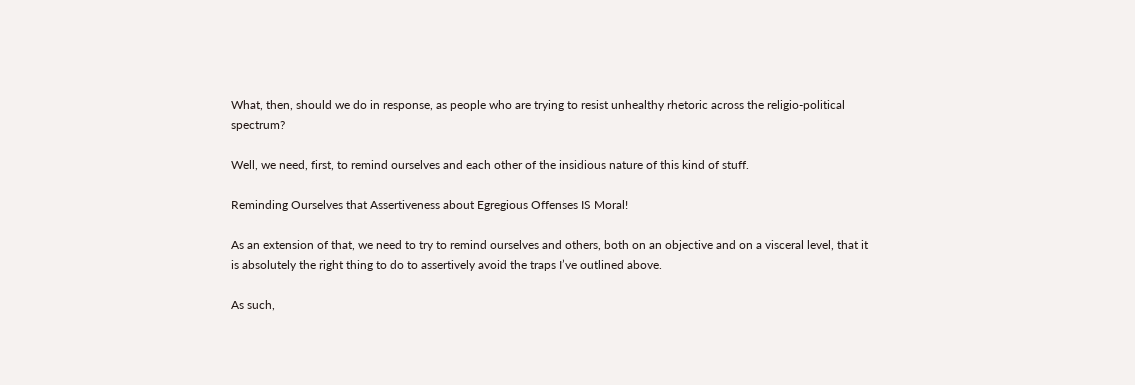What, then, should we do in response, as people who are trying to resist unhealthy rhetoric across the religio-political spectrum?

Well, we need, first, to remind ourselves and each other of the insidious nature of this kind of stuff.

Reminding Ourselves that Assertiveness about Egregious Offenses IS Moral!

As an extension of that, we need to try to remind ourselves and others, both on an objective and on a visceral level, that it is absolutely the right thing to do to assertively avoid the traps I’ve outlined above.

As such,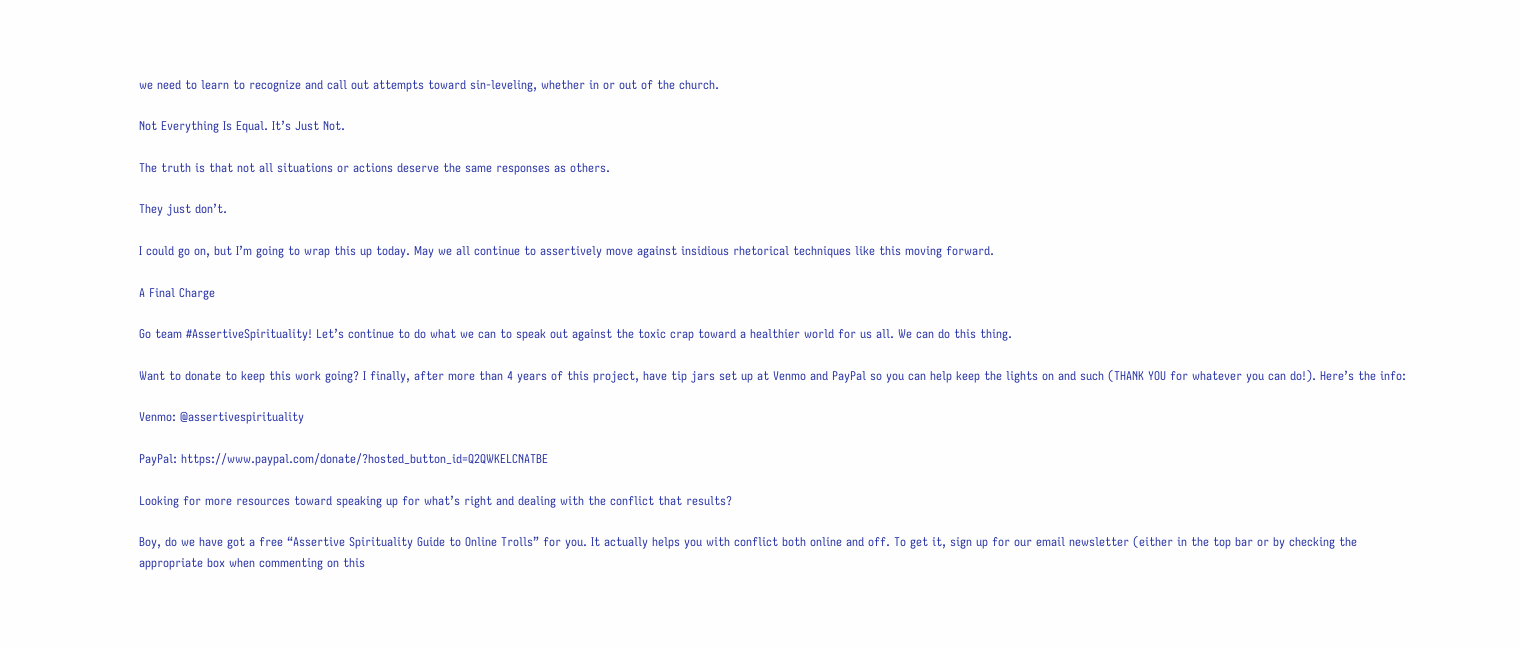we need to learn to recognize and call out attempts toward sin-leveling, whether in or out of the church.

Not Everything Is Equal. It’s Just Not.

The truth is that not all situations or actions deserve the same responses as others.

They just don’t.

I could go on, but I’m going to wrap this up today. May we all continue to assertively move against insidious rhetorical techniques like this moving forward.

A Final Charge

Go team #AssertiveSpirituality! Let’s continue to do what we can to speak out against the toxic crap toward a healthier world for us all. We can do this thing.

Want to donate to keep this work going? I finally, after more than 4 years of this project, have tip jars set up at Venmo and PayPal so you can help keep the lights on and such (THANK YOU for whatever you can do!). Here’s the info:

Venmo: @assertivespirituality

PayPal: https://www.paypal.com/donate/?hosted_button_id=Q2QWKELCNATBE

Looking for more resources toward speaking up for what’s right and dealing with the conflict that results?

Boy, do we have got a free “Assertive Spirituality Guide to Online Trolls” for you. It actually helps you with conflict both online and off. To get it, sign up for our email newsletter (either in the top bar or by checking the appropriate box when commenting on this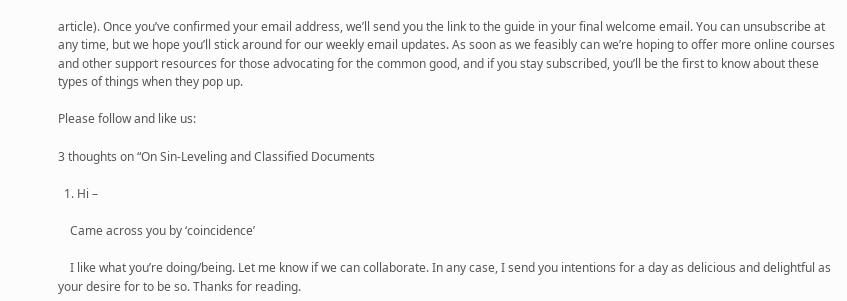article). Once you’ve confirmed your email address, we’ll send you the link to the guide in your final welcome email. You can unsubscribe at any time, but we hope you’ll stick around for our weekly email updates. As soon as we feasibly can we’re hoping to offer more online courses and other support resources for those advocating for the common good, and if you stay subscribed, you’ll be the first to know about these types of things when they pop up.

Please follow and like us:

3 thoughts on “On Sin-Leveling and Classified Documents

  1. Hi –

    Came across you by ‘coincidence’

    I like what you’re doing/being. Let me know if we can collaborate. In any case, I send you intentions for a day as delicious and delightful as your desire for to be so. Thanks for reading.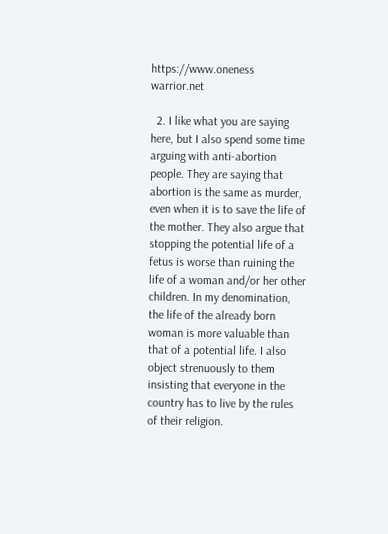https://www.oneness warrior.net

  2. I like what you are saying here, but I also spend some time arguing with anti-abortion people. They are saying that abortion is the same as murder, even when it is to save the life of the mother. They also argue that stopping the potential life of a fetus is worse than ruining the life of a woman and/or her other children. In my denomination, the life of the already born woman is more valuable than that of a potential life. I also object strenuously to them insisting that everyone in the country has to live by the rules of their religion.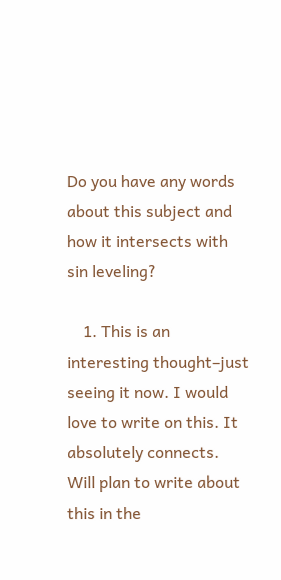Do you have any words about this subject and how it intersects with sin leveling?

    1. This is an interesting thought–just seeing it now. I would love to write on this. It absolutely connects. Will plan to write about this in the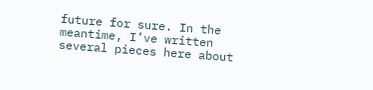future for sure. In the meantime, I’ve written several pieces here about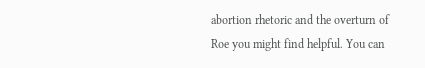abortion rhetoric and the overturn of Roe you might find helpful. You can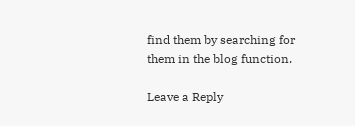find them by searching for them in the blog function.

Leave a Reply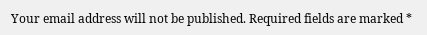Your email address will not be published. Required fields are marked *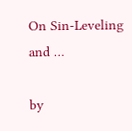On Sin-Leveling and …

by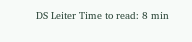DS Leiter Time to read: 8 min